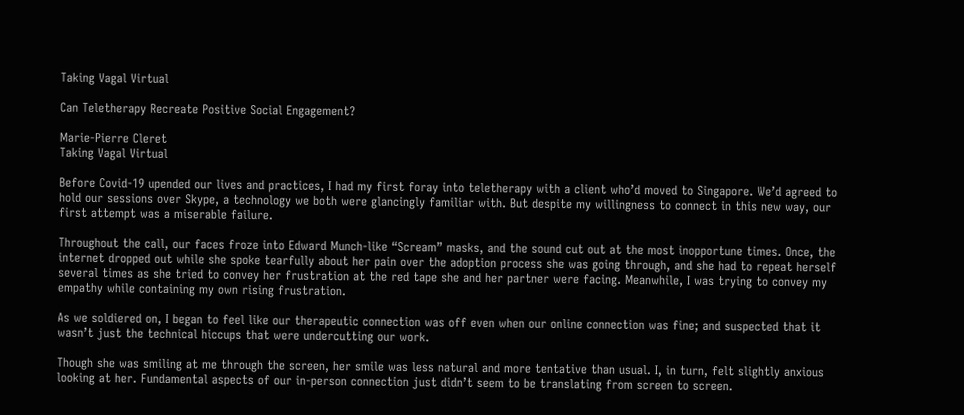Taking Vagal Virtual

Can Teletherapy Recreate Positive Social Engagement?

Marie-Pierre Cleret
Taking Vagal Virtual

Before Covid-19 upended our lives and practices, I had my first foray into teletherapy with a client who’d moved to Singapore. We’d agreed to hold our sessions over Skype, a technology we both were glancingly familiar with. But despite my willingness to connect in this new way, our first attempt was a miserable failure.

Throughout the call, our faces froze into Edward Munch-like “Scream” masks, and the sound cut out at the most inopportune times. Once, the internet dropped out while she spoke tearfully about her pain over the adoption process she was going through, and she had to repeat herself several times as she tried to convey her frustration at the red tape she and her partner were facing. Meanwhile, I was trying to convey my empathy while containing my own rising frustration.

As we soldiered on, I began to feel like our therapeutic connection was off even when our online connection was fine; and suspected that it wasn’t just the technical hiccups that were undercutting our work.

Though she was smiling at me through the screen, her smile was less natural and more tentative than usual. I, in turn, felt slightly anxious looking at her. Fundamental aspects of our in-person connection just didn’t seem to be translating from screen to screen.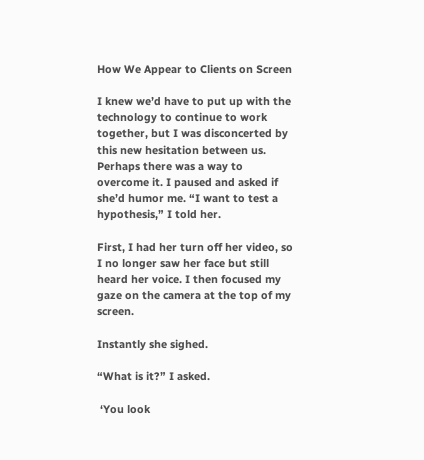How We Appear to Clients on Screen

I knew we’d have to put up with the technology to continue to work together, but I was disconcerted by this new hesitation between us. Perhaps there was a way to overcome it. I paused and asked if she’d humor me. “I want to test a hypothesis,” I told her.

First, I had her turn off her video, so I no longer saw her face but still heard her voice. I then focused my gaze on the camera at the top of my screen.

Instantly she sighed.

“What is it?” I asked.

 ‘You look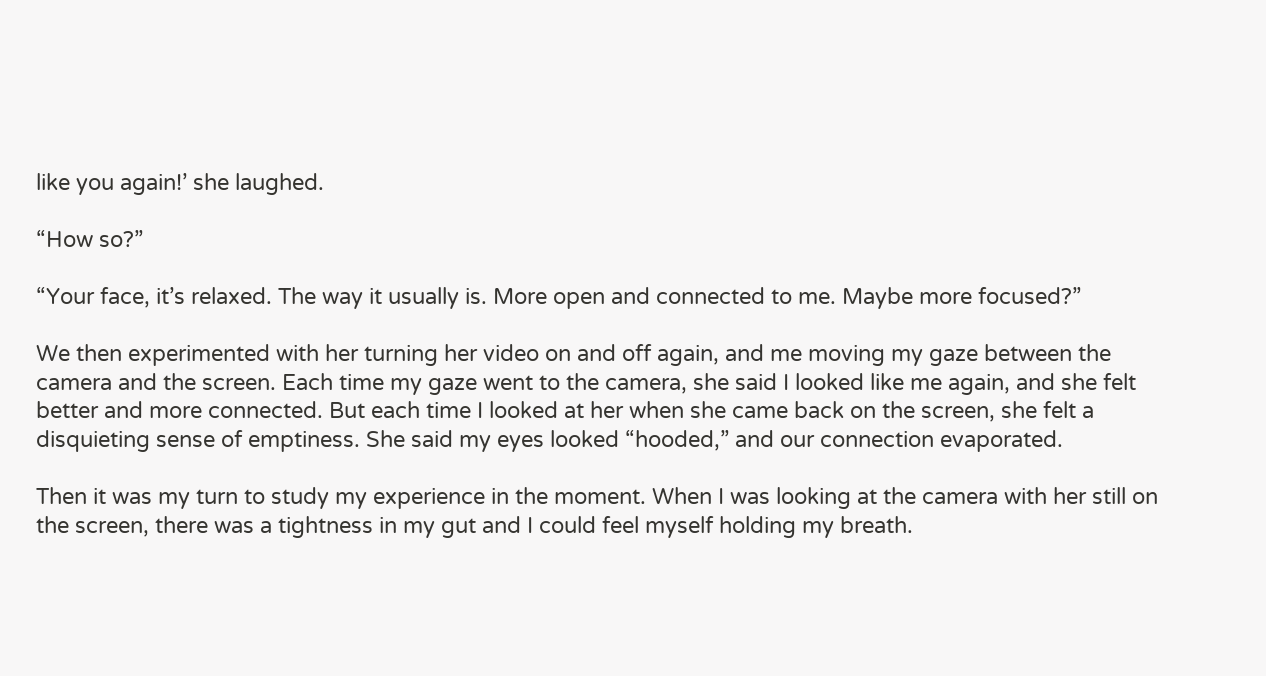like you again!’ she laughed.

“How so?”

“Your face, it’s relaxed. The way it usually is. More open and connected to me. Maybe more focused?”

We then experimented with her turning her video on and off again, and me moving my gaze between the camera and the screen. Each time my gaze went to the camera, she said I looked like me again, and she felt better and more connected. But each time I looked at her when she came back on the screen, she felt a disquieting sense of emptiness. She said my eyes looked “hooded,” and our connection evaporated.

Then it was my turn to study my experience in the moment. When I was looking at the camera with her still on the screen, there was a tightness in my gut and I could feel myself holding my breath.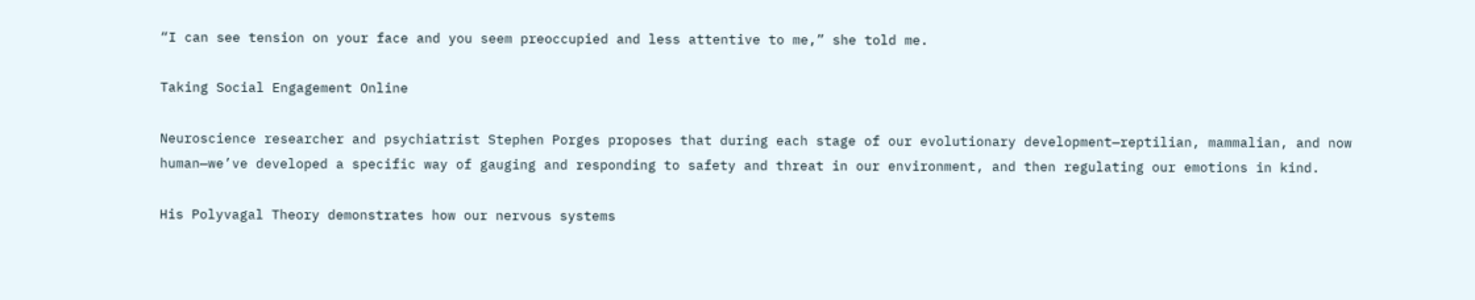“I can see tension on your face and you seem preoccupied and less attentive to me,” she told me.

Taking Social Engagement Online

Neuroscience researcher and psychiatrist Stephen Porges proposes that during each stage of our evolutionary development—reptilian, mammalian, and now human—we’ve developed a specific way of gauging and responding to safety and threat in our environment, and then regulating our emotions in kind.

His Polyvagal Theory demonstrates how our nervous systems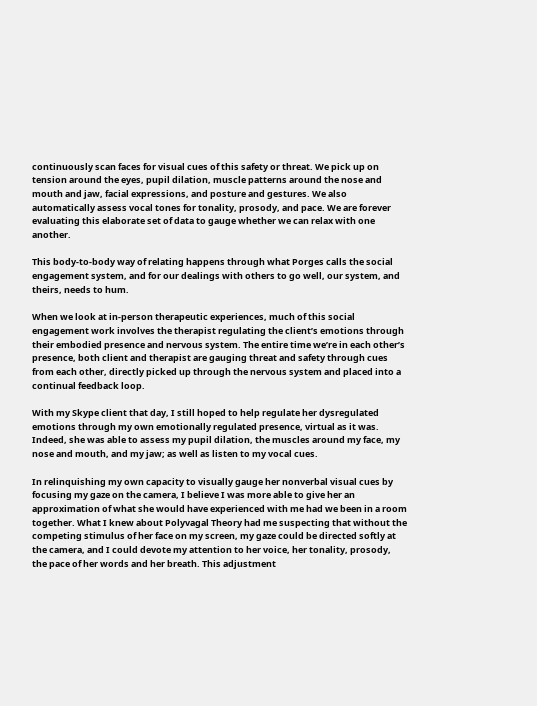continuously scan faces for visual cues of this safety or threat. We pick up on tension around the eyes, pupil dilation, muscle patterns around the nose and mouth and jaw, facial expressions, and posture and gestures. We also automatically assess vocal tones for tonality, prosody, and pace. We are forever evaluating this elaborate set of data to gauge whether we can relax with one another.

This body-to-body way of relating happens through what Porges calls the social engagement system, and for our dealings with others to go well, our system, and theirs, needs to hum.

When we look at in-person therapeutic experiences, much of this social engagement work involves the therapist regulating the client’s emotions through their embodied presence and nervous system. The entire time we’re in each other’s presence, both client and therapist are gauging threat and safety through cues from each other, directly picked up through the nervous system and placed into a continual feedback loop.

With my Skype client that day, I still hoped to help regulate her dysregulated emotions through my own emotionally regulated presence, virtual as it was. Indeed, she was able to assess my pupil dilation, the muscles around my face, my nose and mouth, and my jaw; as well as listen to my vocal cues.

In relinquishing my own capacity to visually gauge her nonverbal visual cues by focusing my gaze on the camera, I believe I was more able to give her an approximation of what she would have experienced with me had we been in a room together. What I knew about Polyvagal Theory had me suspecting that without the competing stimulus of her face on my screen, my gaze could be directed softly at the camera, and I could devote my attention to her voice, her tonality, prosody, the pace of her words and her breath. This adjustment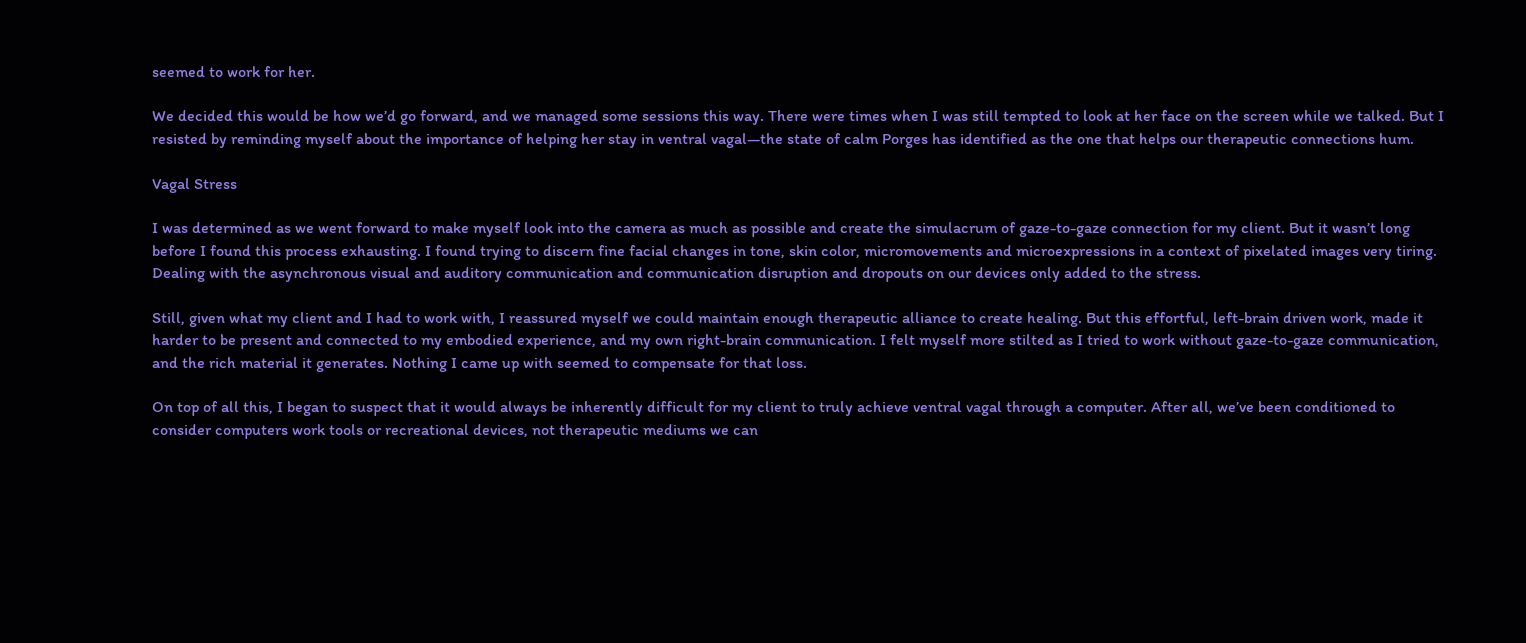seemed to work for her.

We decided this would be how we’d go forward, and we managed some sessions this way. There were times when I was still tempted to look at her face on the screen while we talked. But I resisted by reminding myself about the importance of helping her stay in ventral vagal—the state of calm Porges has identified as the one that helps our therapeutic connections hum.

Vagal Stress

I was determined as we went forward to make myself look into the camera as much as possible and create the simulacrum of gaze-to-gaze connection for my client. But it wasn’t long before I found this process exhausting. I found trying to discern fine facial changes in tone, skin color, micromovements and microexpressions in a context of pixelated images very tiring. Dealing with the asynchronous visual and auditory communication and communication disruption and dropouts on our devices only added to the stress.

Still, given what my client and I had to work with, I reassured myself we could maintain enough therapeutic alliance to create healing. But this effortful, left-brain driven work, made it harder to be present and connected to my embodied experience, and my own right-brain communication. I felt myself more stilted as I tried to work without gaze-to-gaze communication, and the rich material it generates. Nothing I came up with seemed to compensate for that loss.

On top of all this, I began to suspect that it would always be inherently difficult for my client to truly achieve ventral vagal through a computer. After all, we’ve been conditioned to consider computers work tools or recreational devices, not therapeutic mediums we can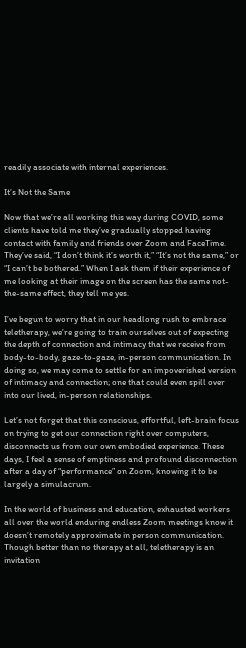readily associate with internal experiences.

It’s Not the Same

Now that we’re all working this way during COVID, some clients have told me they’ve gradually stopped having contact with family and friends over Zoom and FaceTime. They’ve said, “I don’t think it’s worth it,” “It’s not the same,” or “I can’t be bothered.” When I ask them if their experience of me looking at their image on the screen has the same not-the-same effect, they tell me yes.

I’ve begun to worry that in our headlong rush to embrace teletherapy, we’re going to train ourselves out of expecting the depth of connection and intimacy that we receive from body-to-body, gaze-to-gaze, in-person communication. In doing so, we may come to settle for an impoverished version of intimacy and connection; one that could even spill over into our lived, in-person relationships.

Let’s not forget that this conscious, effortful, left-brain focus on trying to get our connection right over computers, disconnects us from our own embodied experience. These days, I feel a sense of emptiness and profound disconnection after a day of “performance” on Zoom, knowing it to be largely a simulacrum.

In the world of business and education, exhausted workers all over the world enduring endless Zoom meetings know it doesn’t remotely approximate in person communication. Though better than no therapy at all, teletherapy is an invitation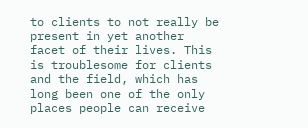to clients to not really be present in yet another facet of their lives. This is troublesome for clients and the field, which has long been one of the only places people can receive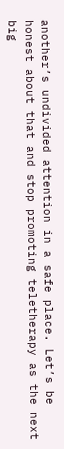another’s undivided attention in a safe place. Let’s be honest about that and stop promoting teletherapy as the next big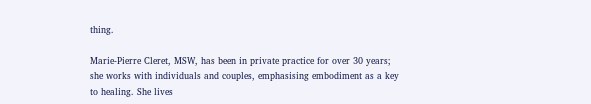thing.

Marie-Pierre Cleret, MSW, has been in private practice for over 30 years; she works with individuals and couples, emphasising embodiment as a key to healing. She lives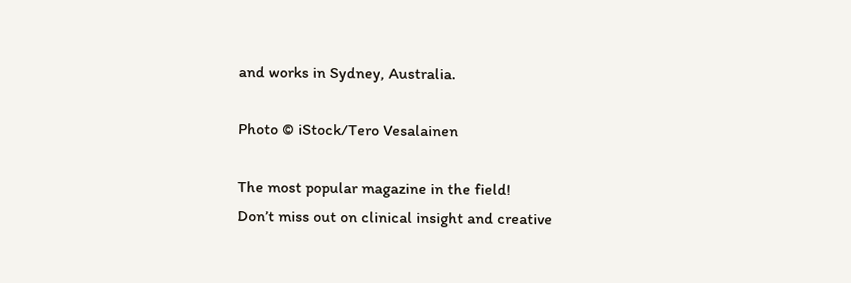and works in Sydney, Australia.

Photo © iStock/Tero Vesalainen

The most popular magazine in the field!
Don’t miss out on clinical insight and creative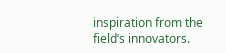inspiration from the field’s innovators.